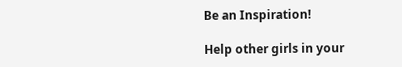Be an Inspiration!

Help other girls in your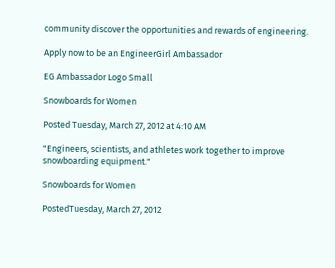community discover the opportunities and rewards of engineering.

Apply now to be an EngineerGirl Ambassador

EG Ambassador Logo Small

Snowboards for Women

Posted Tuesday, March 27, 2012 at 4:10 AM

"Engineers, scientists, and athletes work together to improve snowboarding equipment."

Snowboards for Women

PostedTuesday, March 27, 2012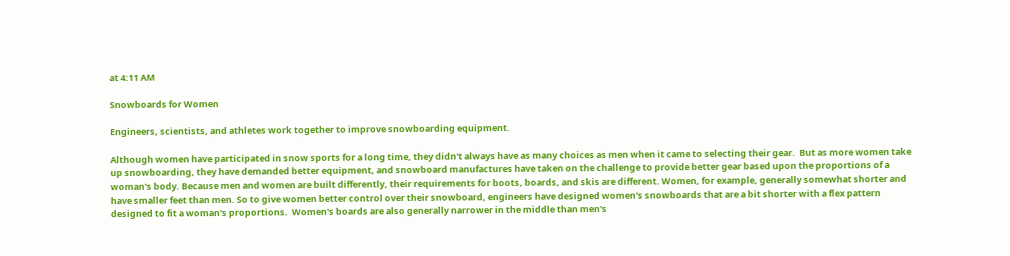at 4:11 AM

Snowboards for Women

Engineers, scientists, and athletes work together to improve snowboarding equipment.

Although women have participated in snow sports for a long time, they didn't always have as many choices as men when it came to selecting their gear.  But as more women take up snowboarding, they have demanded better equipment, and snowboard manufactures have taken on the challenge to provide better gear based upon the proportions of a woman's body. Because men and women are built differently, their requirements for boots, boards, and skis are different. Women, for example, generally somewhat shorter and have smaller feet than men. So to give women better control over their snowboard, engineers have designed women's snowboards that are a bit shorter with a flex pattern designed to fit a woman's proportions.  Women's boards are also generally narrower in the middle than men's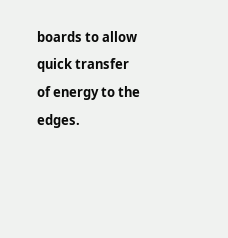boards to allow quick transfer of energy to the edges.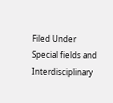Filed Under Special fields and Interdisciplinary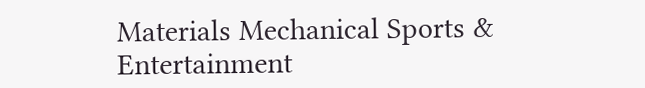Materials Mechanical Sports & Entertainment